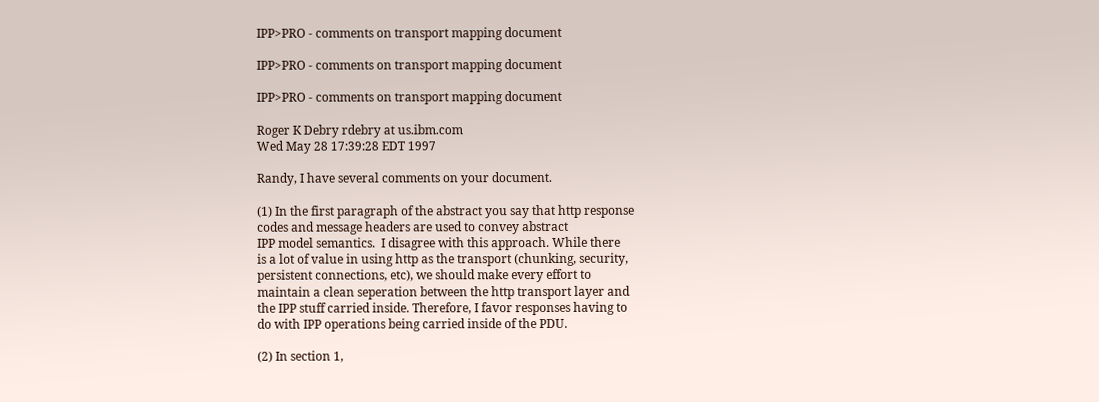IPP>PRO - comments on transport mapping document

IPP>PRO - comments on transport mapping document

IPP>PRO - comments on transport mapping document

Roger K Debry rdebry at us.ibm.com
Wed May 28 17:39:28 EDT 1997

Randy, I have several comments on your document.

(1) In the first paragraph of the abstract you say that http response
codes and message headers are used to convey abstract
IPP model semantics.  I disagree with this approach. While there
is a lot of value in using http as the transport (chunking, security,
persistent connections, etc), we should make every effort to
maintain a clean seperation between the http transport layer and
the IPP stuff carried inside. Therefore, I favor responses having to
do with IPP operations being carried inside of the PDU.

(2) In section 1,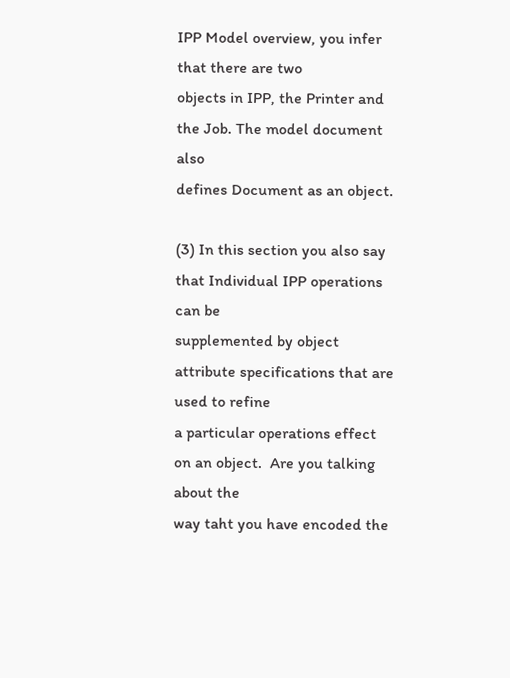IPP Model overview, you infer that there are two
objects in IPP, the Printer and the Job. The model document also
defines Document as an object.

(3) In this section you also say that Individual IPP operations can be
supplemented by object attribute specifications that are used to refine
a particular operations effect on an object.  Are you talking about the
way taht you have encoded the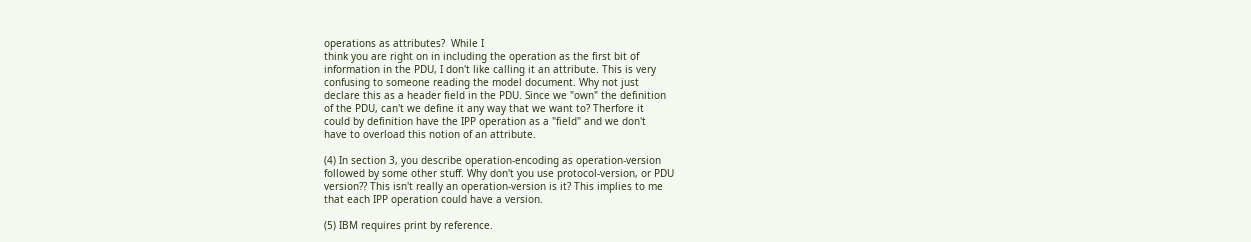operations as attributes?  While I
think you are right on in including the operation as the first bit of
information in the PDU, I don't like calling it an attribute. This is very
confusing to someone reading the model document. Why not just
declare this as a header field in the PDU. Since we "own" the definition
of the PDU, can't we define it any way that we want to? Therfore it
could by definition have the IPP operation as a "field" and we don't
have to overload this notion of an attribute.

(4) In section 3, you describe operation-encoding as operation-version
followed by some other stuff. Why don't you use protocol-version, or PDU
version?? This isn't really an operation-version is it? This implies to me
that each IPP operation could have a version.

(5) IBM requires print by reference.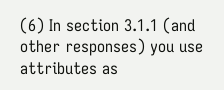(6) In section 3.1.1 (and other responses) you use attributes as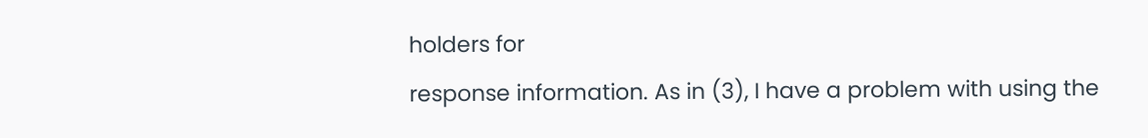holders for
response information. As in (3), I have a problem with using the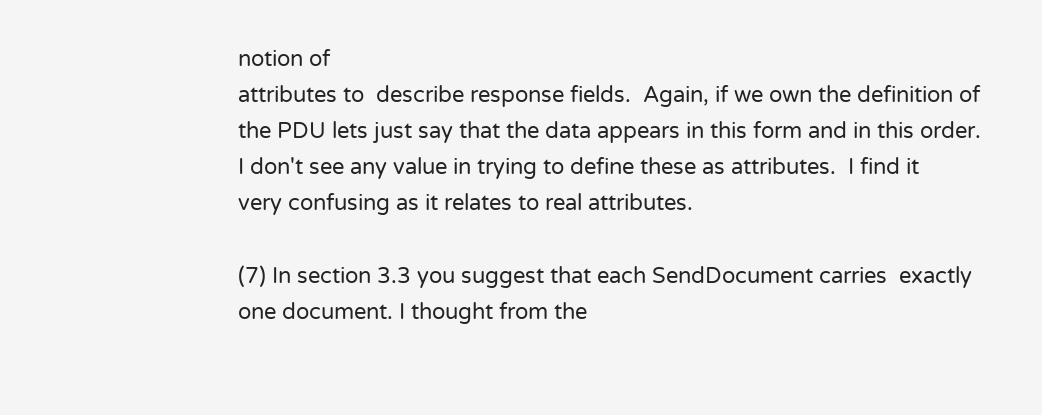notion of
attributes to  describe response fields.  Again, if we own the definition of
the PDU lets just say that the data appears in this form and in this order.
I don't see any value in trying to define these as attributes.  I find it
very confusing as it relates to real attributes.

(7) In section 3.3 you suggest that each SendDocument carries  exactly
one document. I thought from the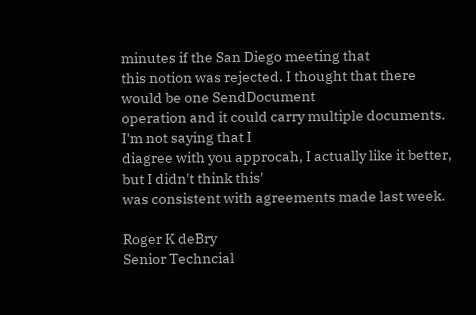minutes if the San Diego meeting that
this notion was rejected. I thought that there would be one SendDocument
operation and it could carry multiple documents. I'm not saying that I
diagree with you approcah, I actually like it better, but I didn't think this'
was consistent with agreements made last week.

Roger K deBry
Senior Techncial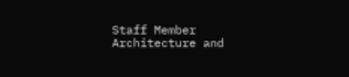Staff Member
Architecture and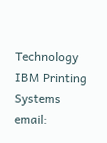Technology
IBM Printing Systems
email: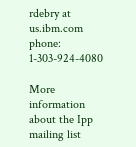rdebry at us.ibm.com
phone: 1-303-924-4080

More information about the Ipp mailing list